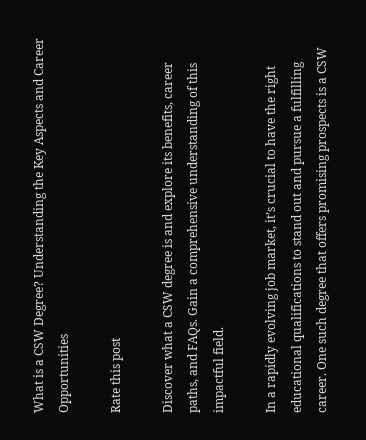What is a CSW Degree? Understanding the Key Aspects and Career Opportunities

Rate this post

Discover what a CSW degree is and explore its benefits, career paths, and FAQs. Gain a comprehensive understanding of this impactful field.

In a rapidly evolving job market, it’s crucial to have the right educational qualifications to stand out and pursue a fulfilling career. One such degree that offers promising prospects is a CSW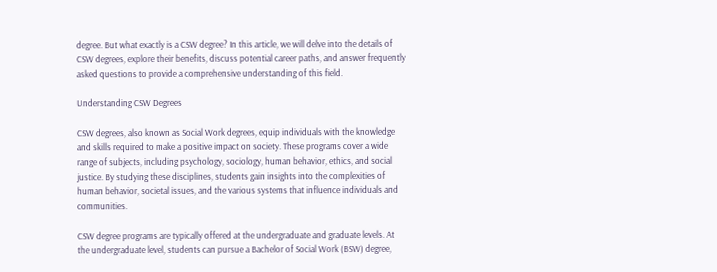degree. But what exactly is a CSW degree? In this article, we will delve into the details of CSW degrees, explore their benefits, discuss potential career paths, and answer frequently asked questions to provide a comprehensive understanding of this field.

Understanding CSW Degrees

CSW degrees, also known as Social Work degrees, equip individuals with the knowledge and skills required to make a positive impact on society. These programs cover a wide range of subjects, including psychology, sociology, human behavior, ethics, and social justice. By studying these disciplines, students gain insights into the complexities of human behavior, societal issues, and the various systems that influence individuals and communities.

CSW degree programs are typically offered at the undergraduate and graduate levels. At the undergraduate level, students can pursue a Bachelor of Social Work (BSW) degree,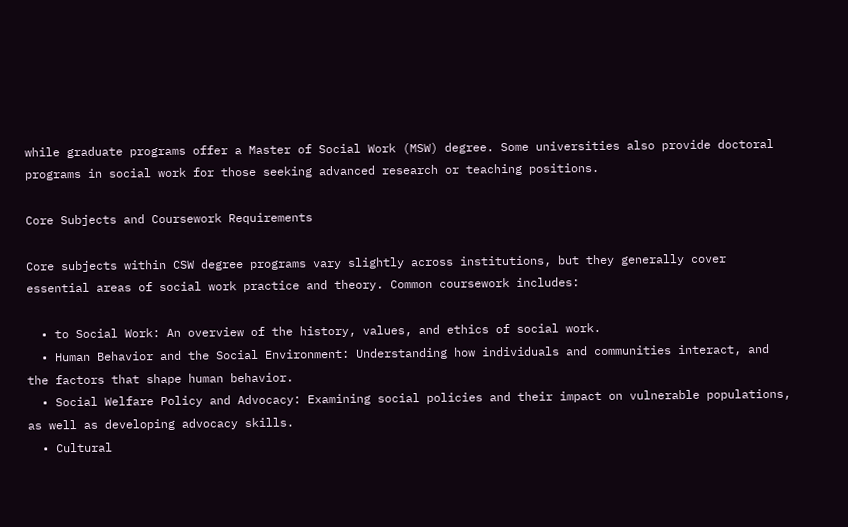while graduate programs offer a Master of Social Work (MSW) degree. Some universities also provide doctoral programs in social work for those seeking advanced research or teaching positions.

Core Subjects and Coursework Requirements

Core subjects within CSW degree programs vary slightly across institutions, but they generally cover essential areas of social work practice and theory. Common coursework includes:

  • to Social Work: An overview of the history, values, and ethics of social work.
  • Human Behavior and the Social Environment: Understanding how individuals and communities interact, and the factors that shape human behavior.
  • Social Welfare Policy and Advocacy: Examining social policies and their impact on vulnerable populations, as well as developing advocacy skills.
  • Cultural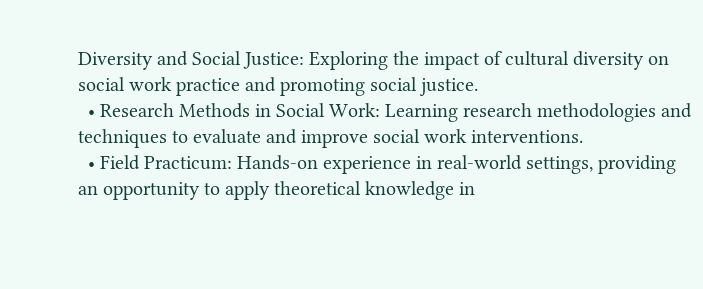Diversity and Social Justice: Exploring the impact of cultural diversity on social work practice and promoting social justice.
  • Research Methods in Social Work: Learning research methodologies and techniques to evaluate and improve social work interventions.
  • Field Practicum: Hands-on experience in real-world settings, providing an opportunity to apply theoretical knowledge in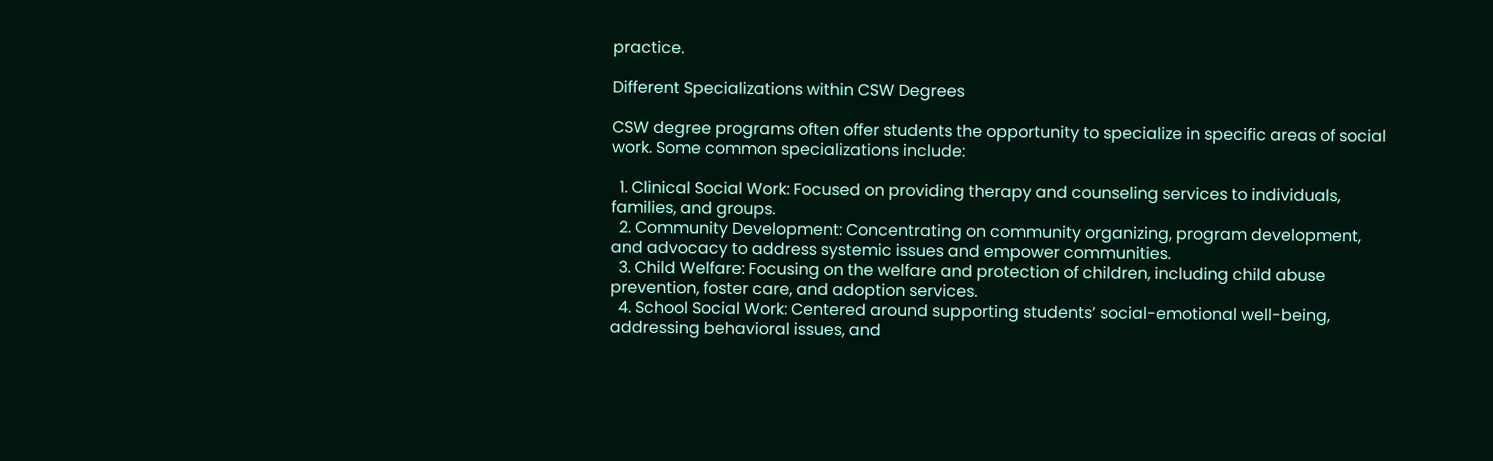practice.

Different Specializations within CSW Degrees

CSW degree programs often offer students the opportunity to specialize in specific areas of social work. Some common specializations include:

  1. Clinical Social Work: Focused on providing therapy and counseling services to individuals, families, and groups.
  2. Community Development: Concentrating on community organizing, program development, and advocacy to address systemic issues and empower communities.
  3. Child Welfare: Focusing on the welfare and protection of children, including child abuse prevention, foster care, and adoption services.
  4. School Social Work: Centered around supporting students’ social-emotional well-being, addressing behavioral issues, and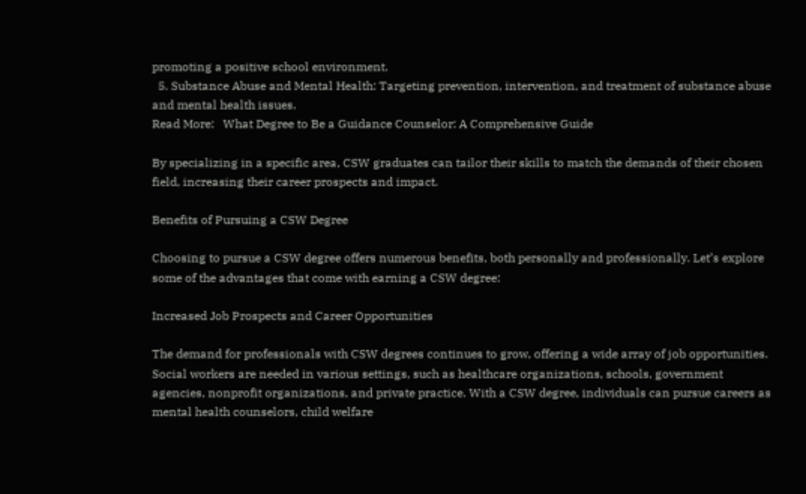promoting a positive school environment.
  5. Substance Abuse and Mental Health: Targeting prevention, intervention, and treatment of substance abuse and mental health issues.
Read More:   What Degree to Be a Guidance Counselor: A Comprehensive Guide

By specializing in a specific area, CSW graduates can tailor their skills to match the demands of their chosen field, increasing their career prospects and impact.

Benefits of Pursuing a CSW Degree

Choosing to pursue a CSW degree offers numerous benefits, both personally and professionally. Let’s explore some of the advantages that come with earning a CSW degree:

Increased Job Prospects and Career Opportunities

The demand for professionals with CSW degrees continues to grow, offering a wide array of job opportunities. Social workers are needed in various settings, such as healthcare organizations, schools, government agencies, nonprofit organizations, and private practice. With a CSW degree, individuals can pursue careers as mental health counselors, child welfare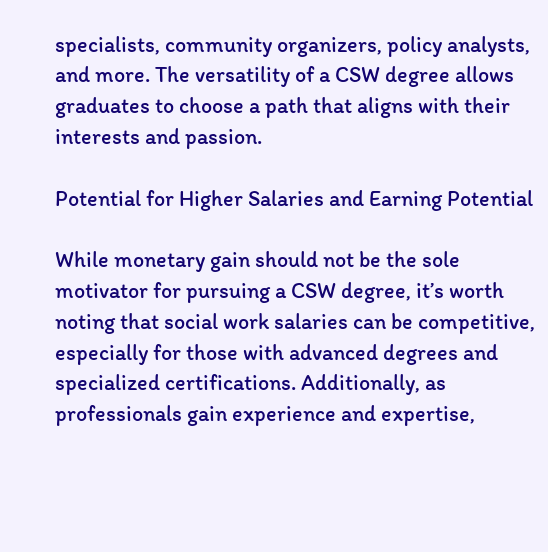specialists, community organizers, policy analysts, and more. The versatility of a CSW degree allows graduates to choose a path that aligns with their interests and passion.

Potential for Higher Salaries and Earning Potential

While monetary gain should not be the sole motivator for pursuing a CSW degree, it’s worth noting that social work salaries can be competitive, especially for those with advanced degrees and specialized certifications. Additionally, as professionals gain experience and expertise,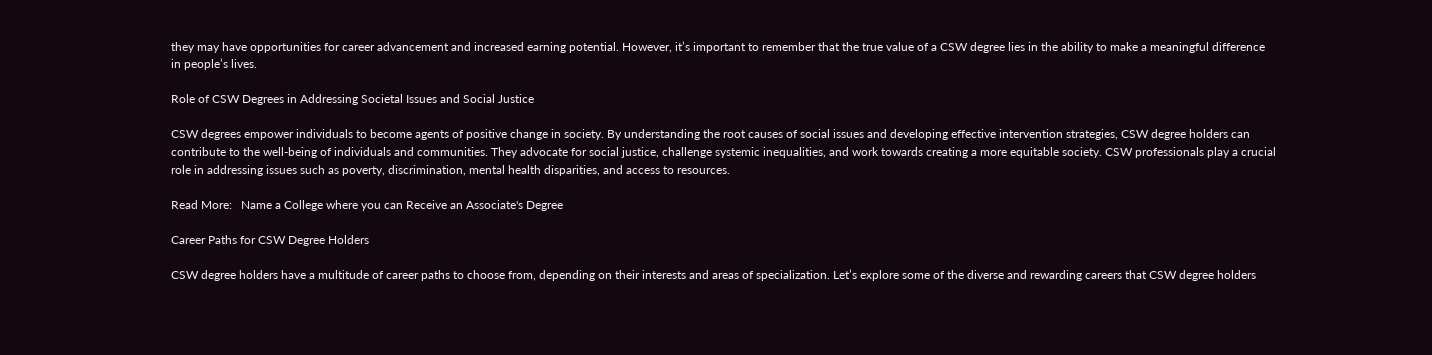they may have opportunities for career advancement and increased earning potential. However, it’s important to remember that the true value of a CSW degree lies in the ability to make a meaningful difference in people’s lives.

Role of CSW Degrees in Addressing Societal Issues and Social Justice

CSW degrees empower individuals to become agents of positive change in society. By understanding the root causes of social issues and developing effective intervention strategies, CSW degree holders can contribute to the well-being of individuals and communities. They advocate for social justice, challenge systemic inequalities, and work towards creating a more equitable society. CSW professionals play a crucial role in addressing issues such as poverty, discrimination, mental health disparities, and access to resources.

Read More:   Name a College where you can Receive an Associate's Degree

Career Paths for CSW Degree Holders

CSW degree holders have a multitude of career paths to choose from, depending on their interests and areas of specialization. Let’s explore some of the diverse and rewarding careers that CSW degree holders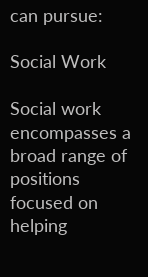can pursue:

Social Work

Social work encompasses a broad range of positions focused on helping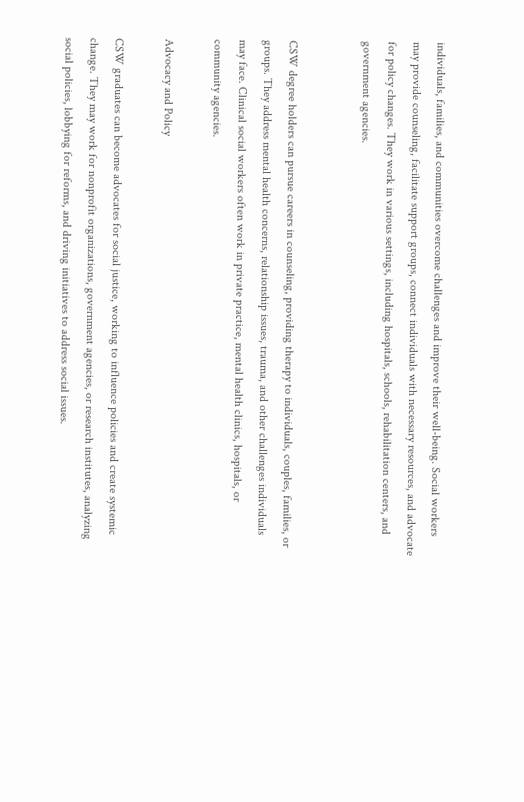individuals, families, and communities overcome challenges and improve their well-being. Social workers may provide counseling, facilitate support groups, connect individuals with necessary resources, and advocate for policy changes. They work in various settings, including hospitals, schools, rehabilitation centers, and government agencies.


CSW degree holders can pursue careers in counseling, providing therapy to individuals, couples, families, or groups. They address mental health concerns, relationship issues, trauma, and other challenges individuals may face. Clinical social workers often work in private practice, mental health clinics, hospitals, or community agencies.

Advocacy and Policy

CSW graduates can become advocates for social justice, working to influence policies and create systemic change. They may work for nonprofit organizations, government agencies, or research institutes, analyzing social policies, lobbying for reforms, and driving initiatives to address social issues.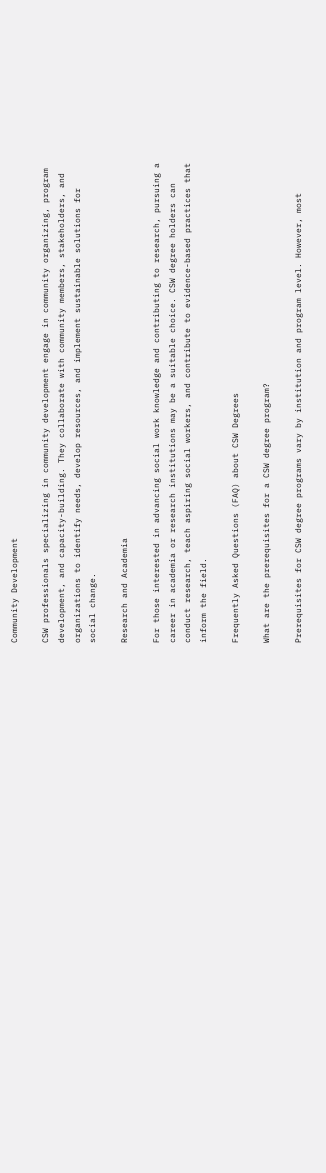Community Development

CSW professionals specializing in community development engage in community organizing, program development, and capacity-building. They collaborate with community members, stakeholders, and organizations to identify needs, develop resources, and implement sustainable solutions for social change.

Research and Academia

For those interested in advancing social work knowledge and contributing to research, pursuing a career in academia or research institutions may be a suitable choice. CSW degree holders can conduct research, teach aspiring social workers, and contribute to evidence-based practices that inform the field.

Frequently Asked Questions (FAQ) about CSW Degrees

What are the prerequisites for a CSW degree program?

Prerequisites for CSW degree programs vary by institution and program level. However, most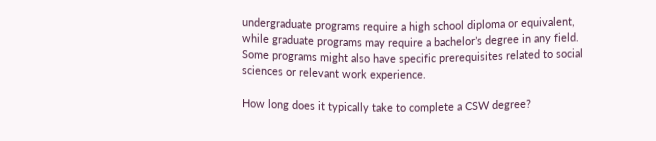undergraduate programs require a high school diploma or equivalent, while graduate programs may require a bachelor’s degree in any field. Some programs might also have specific prerequisites related to social sciences or relevant work experience.

How long does it typically take to complete a CSW degree?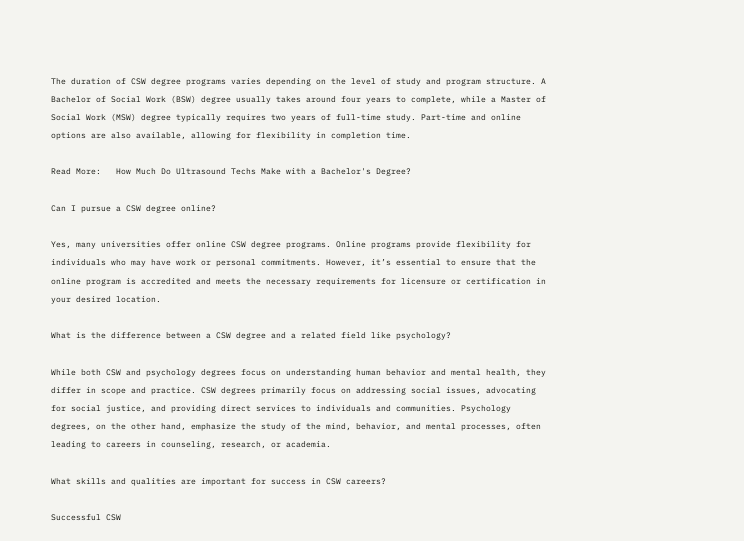The duration of CSW degree programs varies depending on the level of study and program structure. A Bachelor of Social Work (BSW) degree usually takes around four years to complete, while a Master of Social Work (MSW) degree typically requires two years of full-time study. Part-time and online options are also available, allowing for flexibility in completion time.

Read More:   How Much Do Ultrasound Techs Make with a Bachelor's Degree?

Can I pursue a CSW degree online?

Yes, many universities offer online CSW degree programs. Online programs provide flexibility for individuals who may have work or personal commitments. However, it’s essential to ensure that the online program is accredited and meets the necessary requirements for licensure or certification in your desired location.

What is the difference between a CSW degree and a related field like psychology?

While both CSW and psychology degrees focus on understanding human behavior and mental health, they differ in scope and practice. CSW degrees primarily focus on addressing social issues, advocating for social justice, and providing direct services to individuals and communities. Psychology degrees, on the other hand, emphasize the study of the mind, behavior, and mental processes, often leading to careers in counseling, research, or academia.

What skills and qualities are important for success in CSW careers?

Successful CSW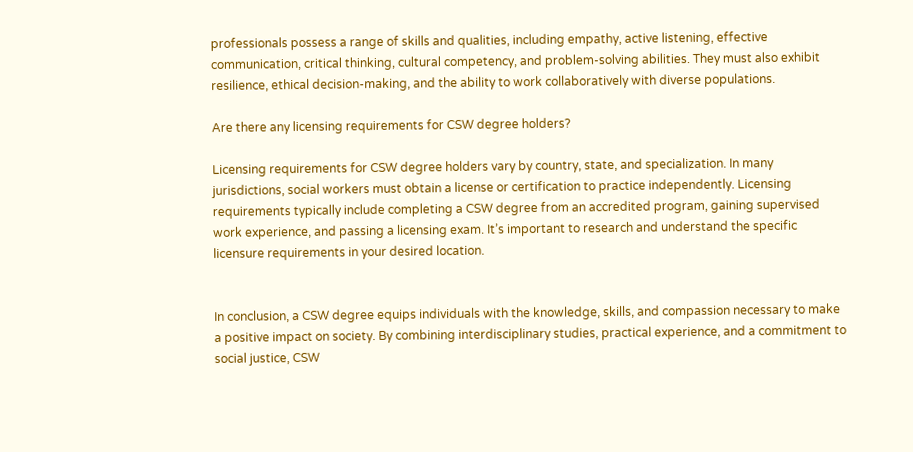professionals possess a range of skills and qualities, including empathy, active listening, effective communication, critical thinking, cultural competency, and problem-solving abilities. They must also exhibit resilience, ethical decision-making, and the ability to work collaboratively with diverse populations.

Are there any licensing requirements for CSW degree holders?

Licensing requirements for CSW degree holders vary by country, state, and specialization. In many jurisdictions, social workers must obtain a license or certification to practice independently. Licensing requirements typically include completing a CSW degree from an accredited program, gaining supervised work experience, and passing a licensing exam. It’s important to research and understand the specific licensure requirements in your desired location.


In conclusion, a CSW degree equips individuals with the knowledge, skills, and compassion necessary to make a positive impact on society. By combining interdisciplinary studies, practical experience, and a commitment to social justice, CSW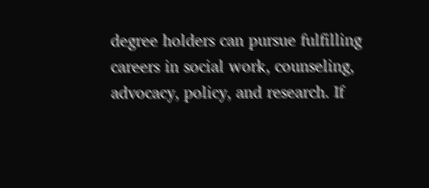degree holders can pursue fulfilling careers in social work, counseling, advocacy, policy, and research. If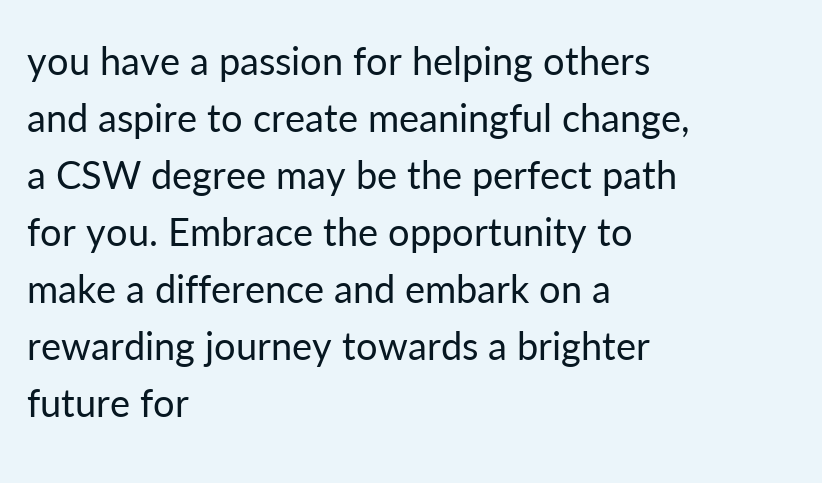you have a passion for helping others and aspire to create meaningful change, a CSW degree may be the perfect path for you. Embrace the opportunity to make a difference and embark on a rewarding journey towards a brighter future for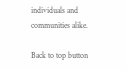individuals and communities alike.

Back to top button